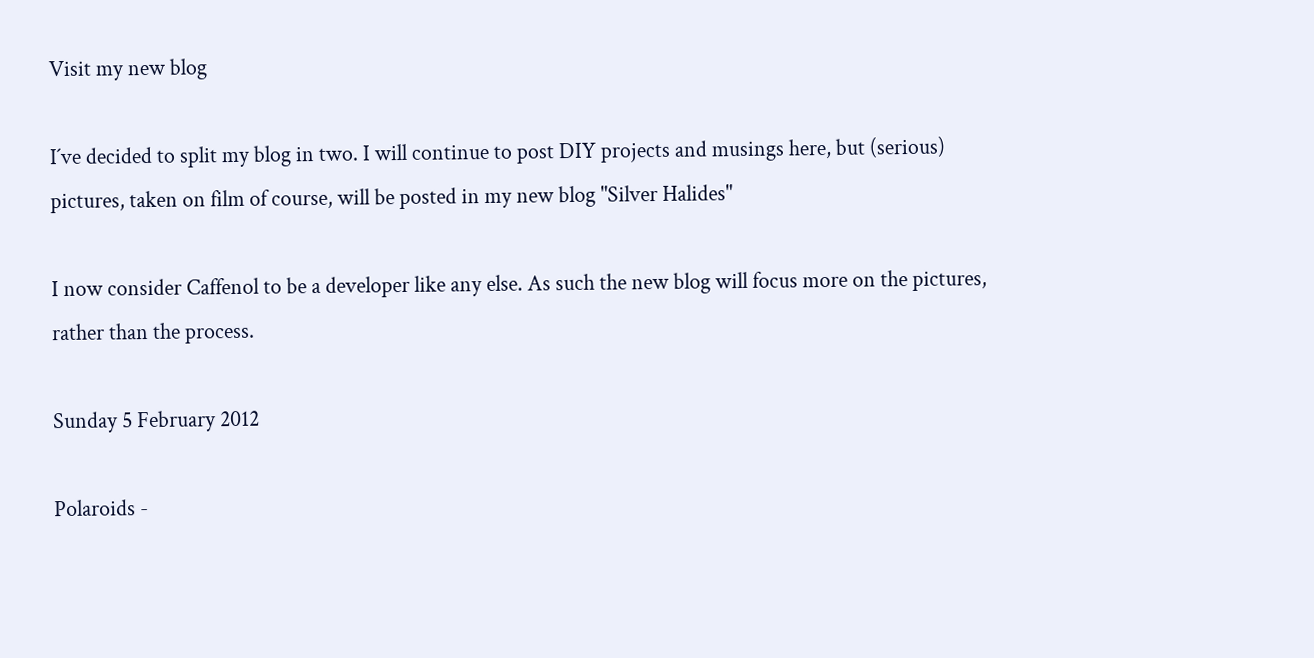Visit my new blog

I´ve decided to split my blog in two. I will continue to post DIY projects and musings here, but (serious) pictures, taken on film of course, will be posted in my new blog "Silver Halides"

I now consider Caffenol to be a developer like any else. As such the new blog will focus more on the pictures, rather than the process.

Sunday 5 February 2012

Polaroids -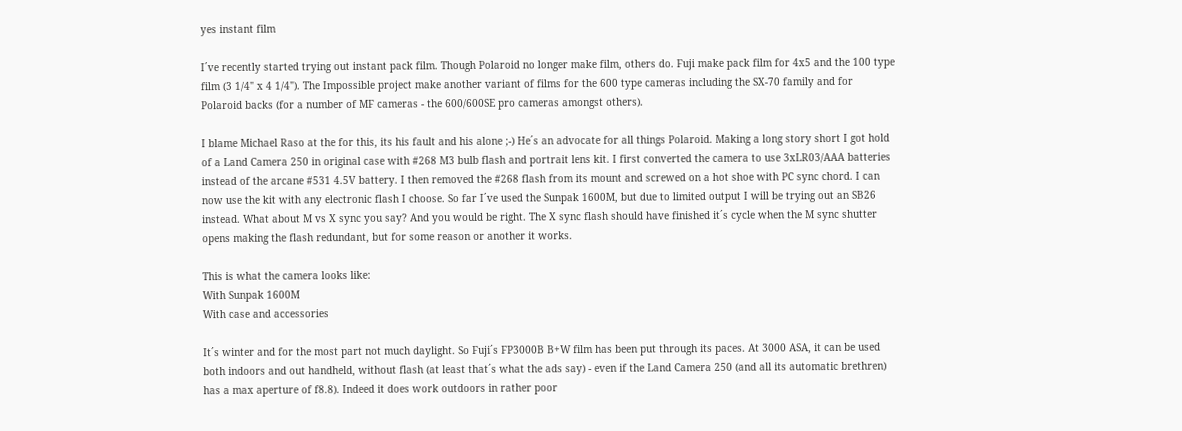yes instant film

I´ve recently started trying out instant pack film. Though Polaroid no longer make film, others do. Fuji make pack film for 4x5 and the 100 type film (3 1/4" x 4 1/4"). The Impossible project make another variant of films for the 600 type cameras including the SX-70 family and for Polaroid backs (for a number of MF cameras - the 600/600SE pro cameras amongst others).

I blame Michael Raso at the for this, its his fault and his alone ;-) He´s an advocate for all things Polaroid. Making a long story short I got hold of a Land Camera 250 in original case with #268 M3 bulb flash and portrait lens kit. I first converted the camera to use 3xLR03/AAA batteries instead of the arcane #531 4.5V battery. I then removed the #268 flash from its mount and screwed on a hot shoe with PC sync chord. I can now use the kit with any electronic flash I choose. So far I´ve used the Sunpak 1600M, but due to limited output I will be trying out an SB26 instead. What about M vs X sync you say? And you would be right. The X sync flash should have finished it´s cycle when the M sync shutter opens making the flash redundant, but for some reason or another it works.

This is what the camera looks like:
With Sunpak 1600M
With case and accessories

It´s winter and for the most part not much daylight. So Fuji´s FP3000B B+W film has been put through its paces. At 3000 ASA, it can be used both indoors and out handheld, without flash (at least that´s what the ads say) - even if the Land Camera 250 (and all its automatic brethren) has a max aperture of f8.8). Indeed it does work outdoors in rather poor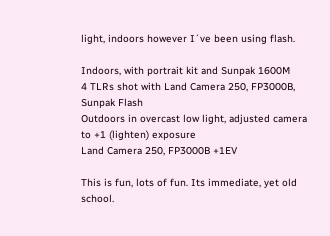light, indoors however I´ve been using flash.

Indoors, with portrait kit and Sunpak 1600M
4 TLRs shot with Land Camera 250, FP3000B, Sunpak Flash
Outdoors in overcast low light, adjusted camera to +1 (lighten) exposure
Land Camera 250, FP3000B +1EV

This is fun, lots of fun. Its immediate, yet old school.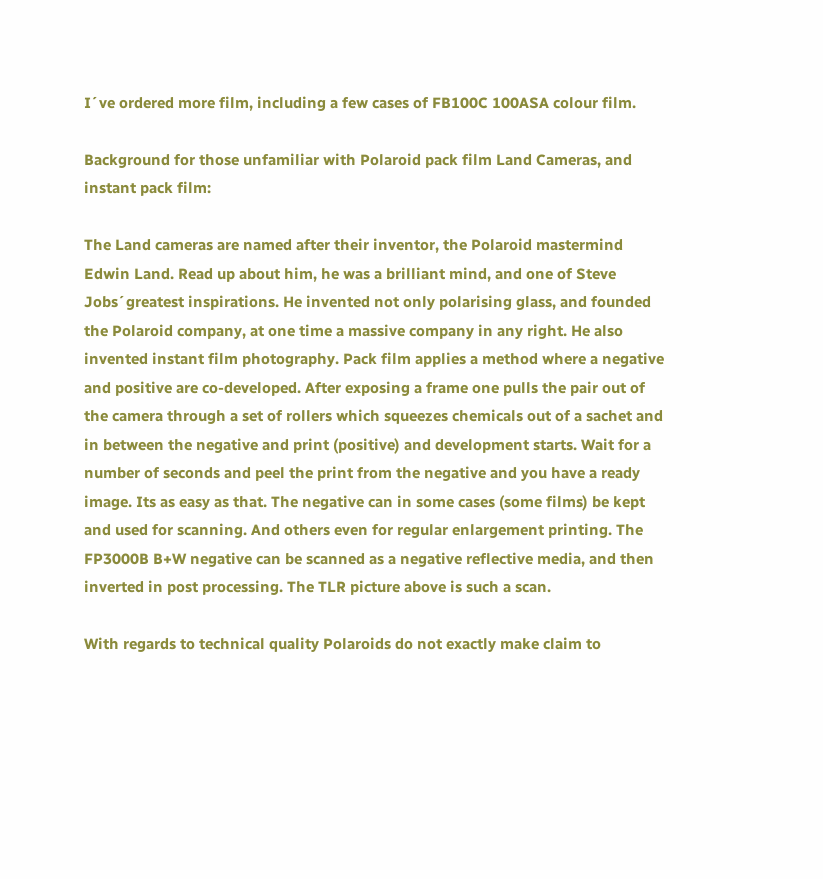I´ve ordered more film, including a few cases of FB100C 100ASA colour film.

Background for those unfamiliar with Polaroid pack film Land Cameras, and instant pack film:

The Land cameras are named after their inventor, the Polaroid mastermind Edwin Land. Read up about him, he was a brilliant mind, and one of Steve Jobs´greatest inspirations. He invented not only polarising glass, and founded the Polaroid company, at one time a massive company in any right. He also invented instant film photography. Pack film applies a method where a negative and positive are co-developed. After exposing a frame one pulls the pair out of the camera through a set of rollers which squeezes chemicals out of a sachet and in between the negative and print (positive) and development starts. Wait for a number of seconds and peel the print from the negative and you have a ready image. Its as easy as that. The negative can in some cases (some films) be kept and used for scanning. And others even for regular enlargement printing. The FP3000B B+W negative can be scanned as a negative reflective media, and then inverted in post processing. The TLR picture above is such a scan.

With regards to technical quality Polaroids do not exactly make claim to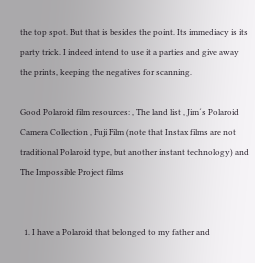the top spot. But that is besides the point. Its immediacy is its party trick. I indeed intend to use it a parties and give away the prints, keeping the negatives for scanning.

Good Polaroid film resources: , The land list , Jim´s Polaroid Camera Collection , Fuji Film (note that Instax films are not traditional Polaroid type, but another instant technology) and The Impossible Project films


  1. I have a Polaroid that belonged to my father and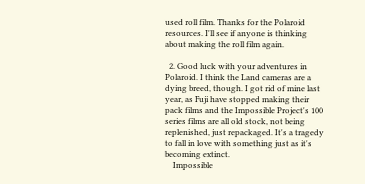used roll film. Thanks for the Polaroid resources. I'll see if anyone is thinking about making the roll film again.

  2. Good luck with your adventures in Polaroid. I think the Land cameras are a dying breed, though. I got rid of mine last year, as Fuji have stopped making their pack films and the Impossible Project's 100 series films are all old stock, not being replenished, just repackaged. It's a tragedy to fall in love with something just as it's becoming extinct.
    Impossible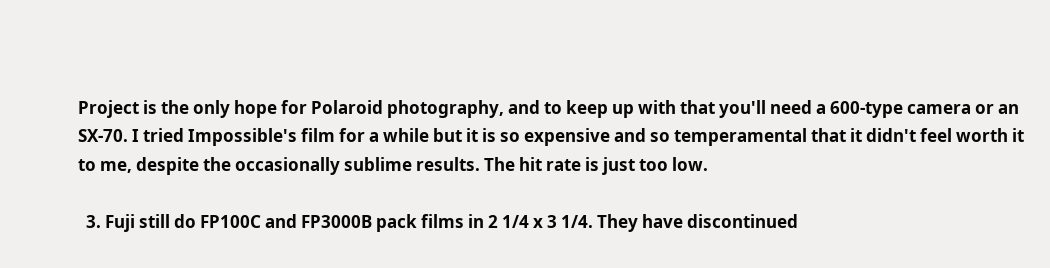Project is the only hope for Polaroid photography, and to keep up with that you'll need a 600-type camera or an SX-70. I tried Impossible's film for a while but it is so expensive and so temperamental that it didn't feel worth it to me, despite the occasionally sublime results. The hit rate is just too low.

  3. Fuji still do FP100C and FP3000B pack films in 2 1/4 x 3 1/4. They have discontinued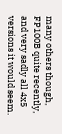many others though, FP100B quite recently, and very sadly all 4x5 versions it would seem.